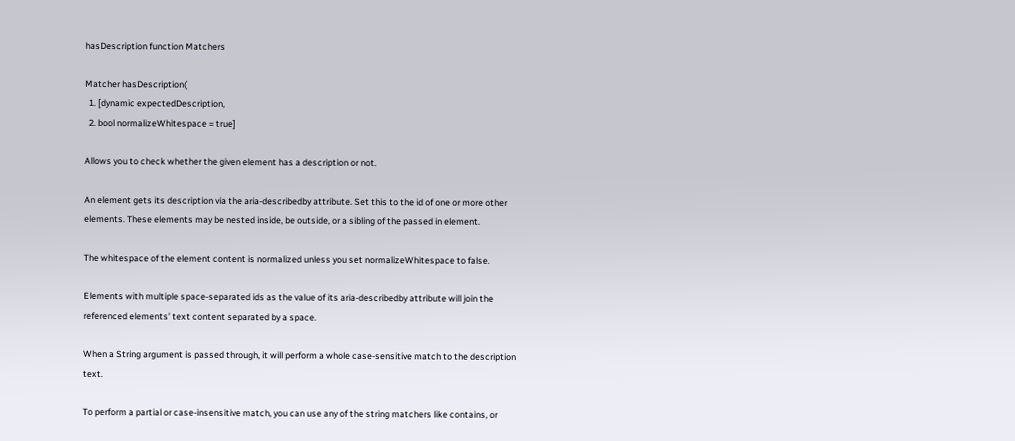hasDescription function Matchers

Matcher hasDescription(
  1. [dynamic expectedDescription,
  2. bool normalizeWhitespace = true]

Allows you to check whether the given element has a description or not.

An element gets its description via the aria-describedby attribute. Set this to the id of one or more other elements. These elements may be nested inside, be outside, or a sibling of the passed in element.

The whitespace of the element content is normalized unless you set normalizeWhitespace to false.

Elements with multiple space-separated ids as the value of its aria-describedby attribute will join the referenced elements’ text content separated by a space.

When a String argument is passed through, it will perform a whole case-sensitive match to the description text.

To perform a partial or case-insensitive match, you can use any of the string matchers like contains, or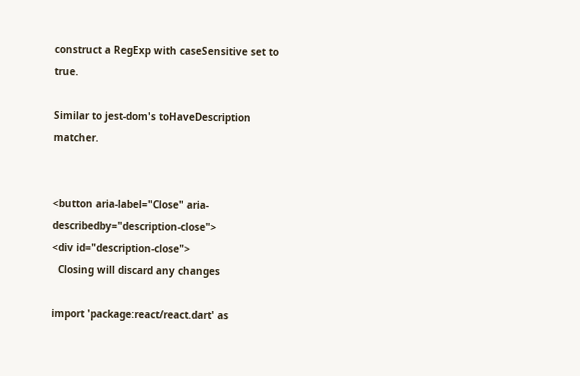construct a RegExp with caseSensitive set to true.

Similar to jest-dom's toHaveDescription matcher.


<button aria-label="Close" aria-describedby="description-close">
<div id="description-close">
  Closing will discard any changes

import 'package:react/react.dart' as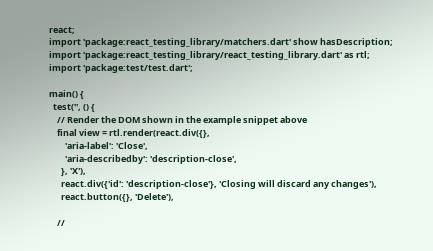react;
import 'package:react_testing_library/matchers.dart' show hasDescription;
import 'package:react_testing_library/react_testing_library.dart' as rtl;
import 'package:test/test.dart';

main() {
  test('', () {
    // Render the DOM shown in the example snippet above
    final view = rtl.render(react.div({},
        'aria-label': 'Close',
        'aria-describedby': 'description-close',
      }, 'X'),
      react.div({'id': 'description-close'}, 'Closing will discard any changes'),
      react.button({}, 'Delete'),

    //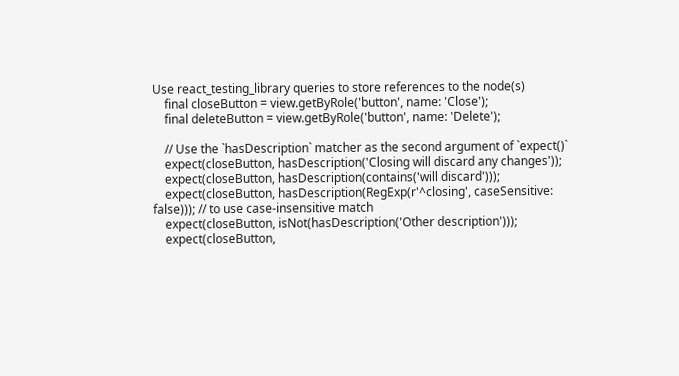Use react_testing_library queries to store references to the node(s)
    final closeButton = view.getByRole('button', name: 'Close');
    final deleteButton = view.getByRole('button', name: 'Delete');

    // Use the `hasDescription` matcher as the second argument of `expect()`
    expect(closeButton, hasDescription('Closing will discard any changes'));
    expect(closeButton, hasDescription(contains('will discard')));
    expect(closeButton, hasDescription(RegExp(r'^closing', caseSensitive: false))); // to use case-insensitive match
    expect(closeButton, isNot(hasDescription('Other description')));
    expect(closeButton,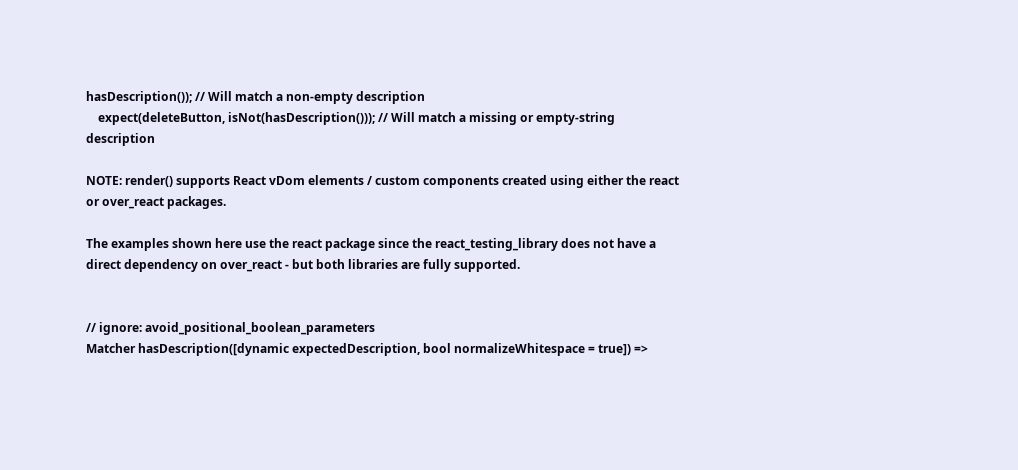hasDescription()); // Will match a non-empty description
    expect(deleteButton, isNot(hasDescription())); // Will match a missing or empty-string description

NOTE: render() supports React vDom elements / custom components created using either the react or over_react packages.

The examples shown here use the react package since the react_testing_library does not have a direct dependency on over_react - but both libraries are fully supported.


// ignore: avoid_positional_boolean_parameters
Matcher hasDescription([dynamic expectedDescription, bool normalizeWhitespace = true]) =>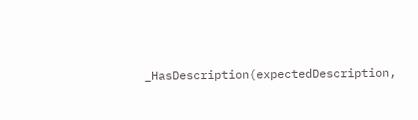_HasDescription(expectedDescription,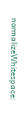normalizeWhitespace: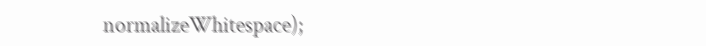normalizeWhitespace);